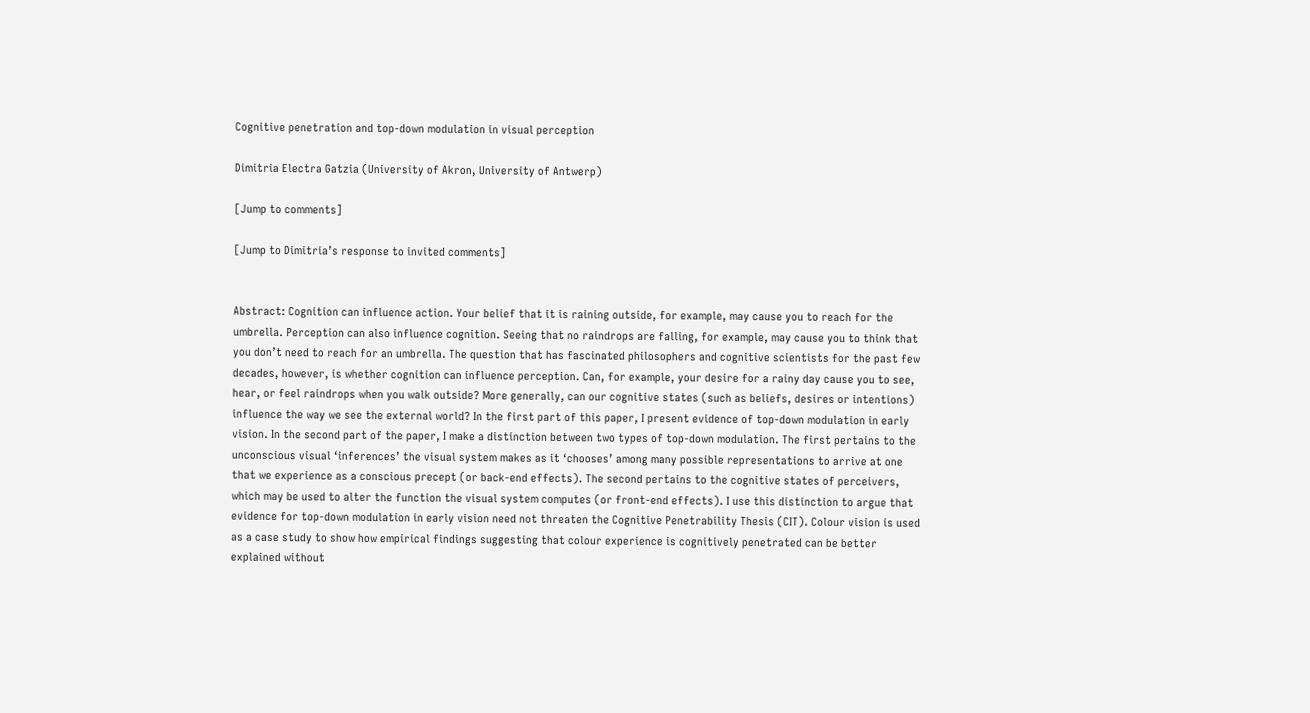Cognitive penetration and top-down modulation in visual perception

Dimitria Electra Gatzia (University of Akron, University of Antwerp)

[Jump to comments]

[Jump to Dimitria’s response to invited comments]


Abstract: Cognition can influence action. Your belief that it is raining outside, for example, may cause you to reach for the umbrella. Perception can also influence cognition. Seeing that no raindrops are falling, for example, may cause you to think that you don’t need to reach for an umbrella. The question that has fascinated philosophers and cognitive scientists for the past few decades, however, is whether cognition can influence perception. Can, for example, your desire for a rainy day cause you to see, hear, or feel raindrops when you walk outside? More generally, can our cognitive states (such as beliefs, desires or intentions) influence the way we see the external world? In the first part of this paper, I present evidence of top-down modulation in early vision. In the second part of the paper, I make a distinction between two types of top-down modulation. The first pertains to the unconscious visual ‘inferences’ the visual system makes as it ‘chooses’ among many possible representations to arrive at one that we experience as a conscious precept (or back-end effects). The second pertains to the cognitive states of perceivers, which may be used to alter the function the visual system computes (or front-end effects). I use this distinction to argue that evidence for top-down modulation in early vision need not threaten the Cognitive Penetrability Thesis (CIT). Colour vision is used as a case study to show how empirical findings suggesting that colour experience is cognitively penetrated can be better explained without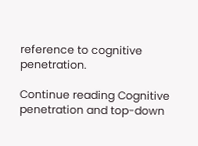reference to cognitive penetration.

Continue reading Cognitive penetration and top-down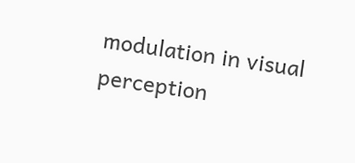modulation in visual perception